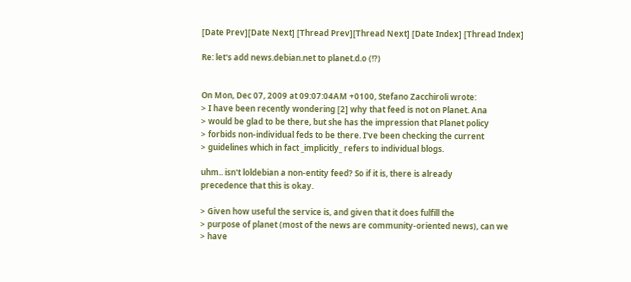[Date Prev][Date Next] [Thread Prev][Thread Next] [Date Index] [Thread Index]

Re: let's add news.debian.net to planet.d.o (!?)


On Mon, Dec 07, 2009 at 09:07:04AM +0100, Stefano Zacchiroli wrote:
> I have been recently wondering [2] why that feed is not on Planet. Ana
> would be glad to be there, but she has the impression that Planet policy
> forbids non-individual feds to be there. I've been checking the current
> guidelines which in fact _implicitly_ refers to individual blogs.

uhm.. isn't loldebian a non-entity feed? So if it is, there is already
precedence that this is okay.

> Given how useful the service is, and given that it does fulfill the
> purpose of planet (most of the news are community-oriented news), can we
> have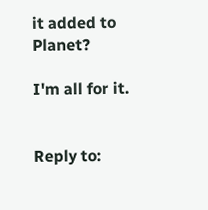it added to Planet?

I'm all for it.


Reply to: